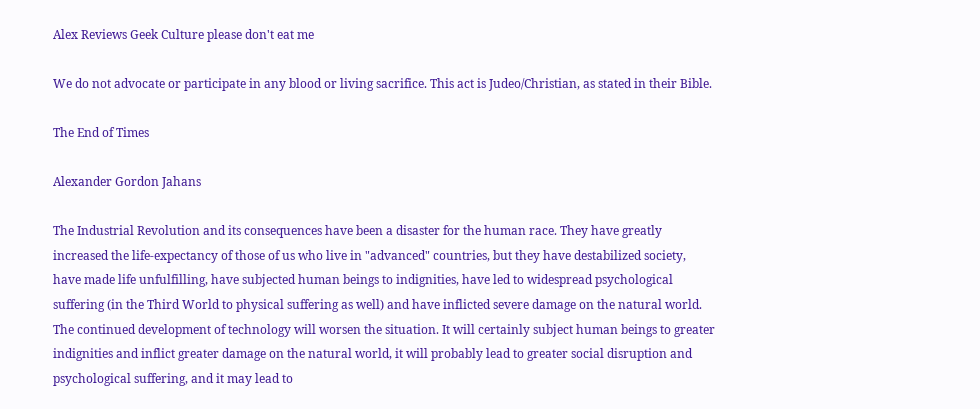Alex Reviews Geek Culture please don't eat me

We do not advocate or participate in any blood or living sacrifice. This act is Judeo/Christian, as stated in their Bible.

The End of Times

Alexander Gordon Jahans

The Industrial Revolution and its consequences have been a disaster for the human race. They have greatly increased the life-expectancy of those of us who live in "advanced" countries, but they have destabilized society, have made life unfulfilling, have subjected human beings to indignities, have led to widespread psychological suffering (in the Third World to physical suffering as well) and have inflicted severe damage on the natural world. The continued development of technology will worsen the situation. It will certainly subject human beings to greater indignities and inflict greater damage on the natural world, it will probably lead to greater social disruption and psychological suffering, and it may lead to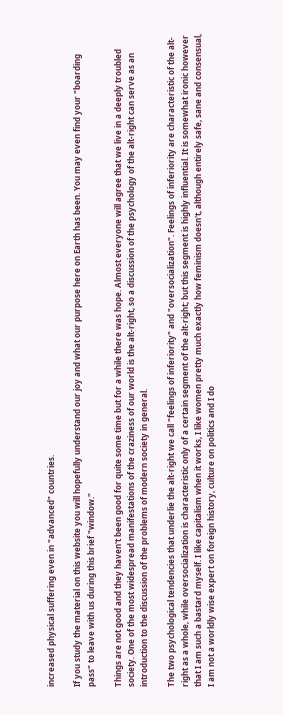increased physical suffering even in "advanced" countries.

If you study the material on this website you will hopefully understand our joy and what our purpose here on Earth has been. You may even find your "boarding pass" to leave with us during this brief "window."

Things are not good and they haven't been good for quite some time but for a while there was hope. Almost everyone will agree that we live in a deeply troubled society. One of the most widespread manifestations of the craziness of our world is the alt-right, so a discussion of the psychology of the alt-right can serve as an introduction to the discussion of the problems of modern society in general.

The two psychological tendencies that underlie the alt-right we call "feelings of inferiority" and "oversocialization". Feelings of inferiority are characteristic of the alt-right as a whole, while oversocialization is characteristic only of a certain segment of the alt-right; but this segment is highly influential. It is somewhat ironic however that I am such a bastard myself. I like capitalism when it works, I like women pretty much exactly how feminism doesn't, although entirely safe, sane and consensual, I am not a worldly wise expert on foreign history, culture on politics and I do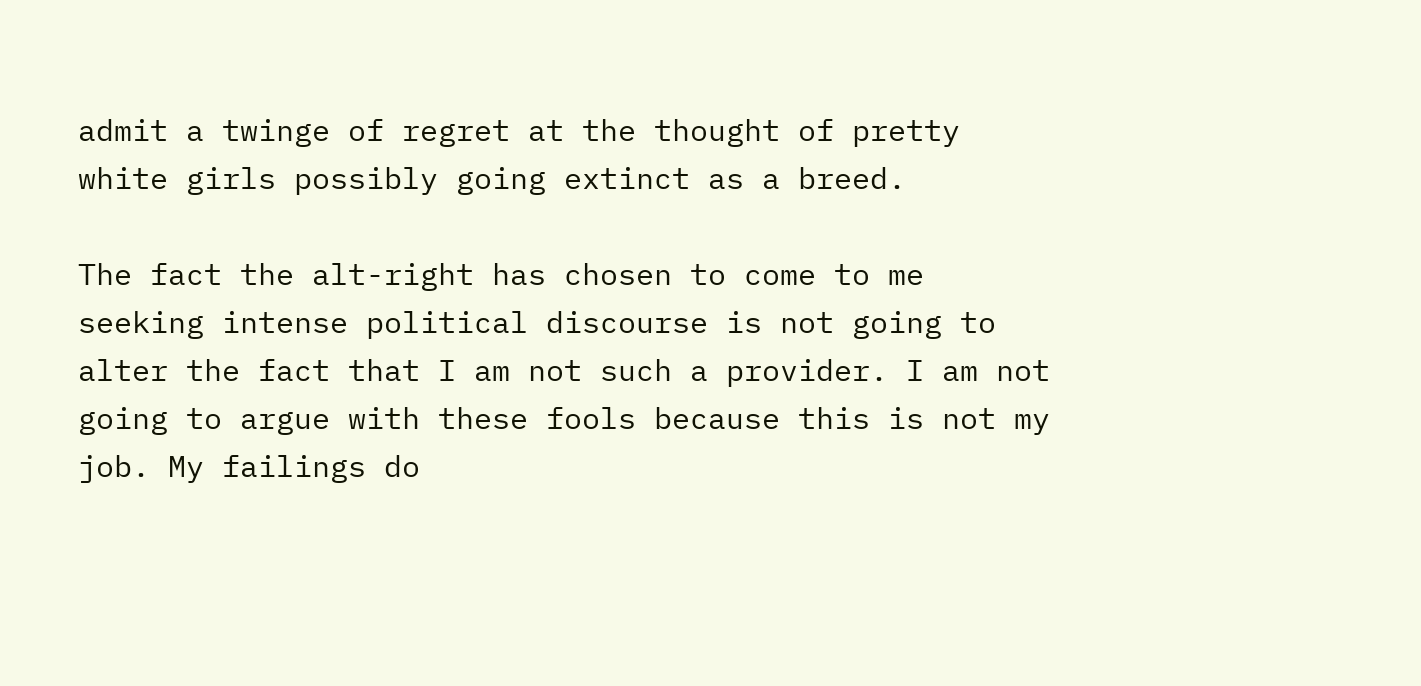admit a twinge of regret at the thought of pretty white girls possibly going extinct as a breed.

The fact the alt-right has chosen to come to me seeking intense political discourse is not going to alter the fact that I am not such a provider. I am not going to argue with these fools because this is not my job. My failings do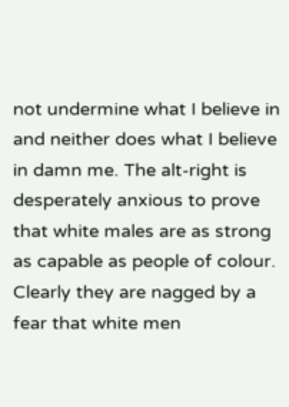not undermine what I believe in and neither does what I believe in damn me. The alt-right is desperately anxious to prove that white males are as strong as capable as people of colour. Clearly they are nagged by a fear that white men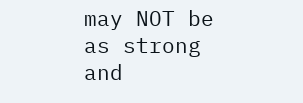may NOT be as strong and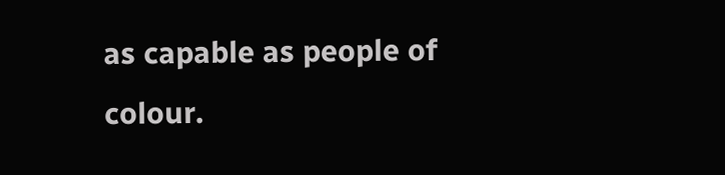as capable as people of colour.